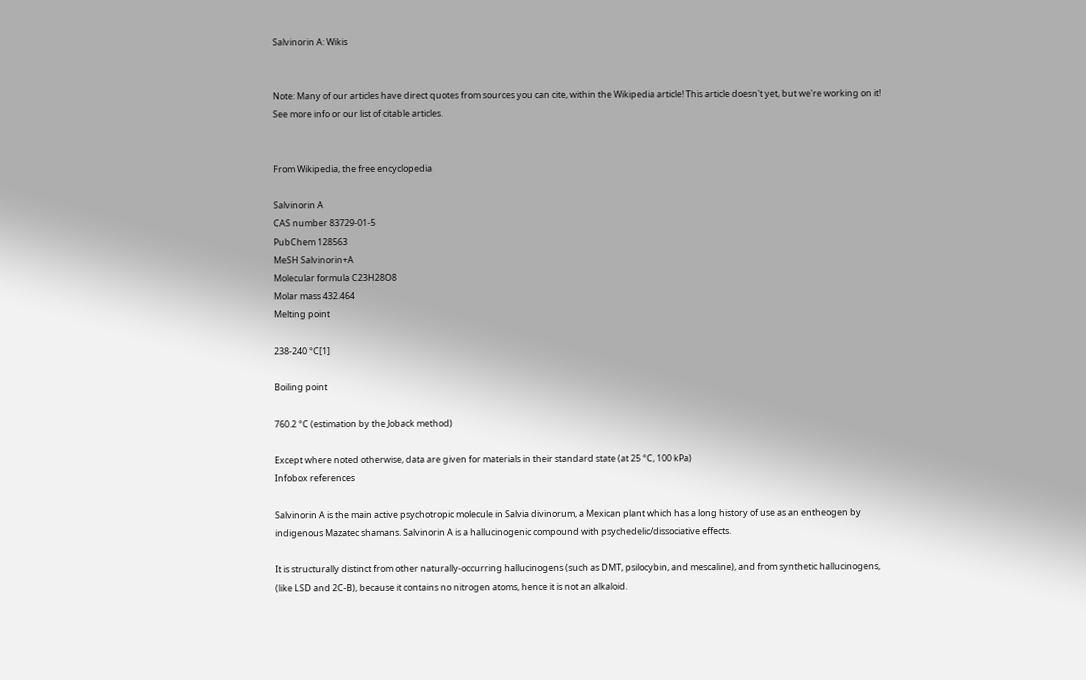Salvinorin A: Wikis


Note: Many of our articles have direct quotes from sources you can cite, within the Wikipedia article! This article doesn't yet, but we're working on it! See more info or our list of citable articles.


From Wikipedia, the free encyclopedia

Salvinorin A
CAS number 83729-01-5
PubChem 128563
MeSH Salvinorin+A
Molecular formula C23H28O8
Molar mass 432.464
Melting point

238-240 °C[1]

Boiling point

760.2 °C (estimation by the Joback method)

Except where noted otherwise, data are given for materials in their standard state (at 25 °C, 100 kPa)
Infobox references

Salvinorin A is the main active psychotropic molecule in Salvia divinorum, a Mexican plant which has a long history of use as an entheogen by indigenous Mazatec shamans. Salvinorin A is a hallucinogenic compound with psychedelic/dissociative effects.

It is structurally distinct from other naturally-occurring hallucinogens (such as DMT, psilocybin, and mescaline), and from synthetic hallucinogens, (like LSD and 2C-B), because it contains no nitrogen atoms, hence it is not an alkaloid.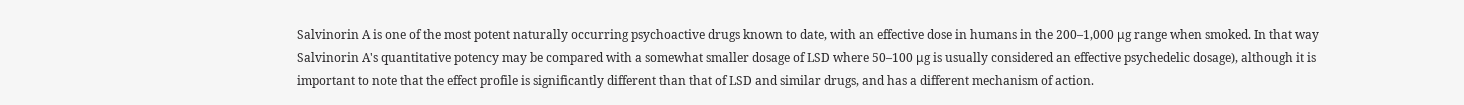Salvinorin A is one of the most potent naturally occurring psychoactive drugs known to date, with an effective dose in humans in the 200–1,000 μg range when smoked. In that way Salvinorin A's quantitative potency may be compared with a somewhat smaller dosage of LSD where 50–100 μg is usually considered an effective psychedelic dosage), although it is important to note that the effect profile is significantly different than that of LSD and similar drugs, and has a different mechanism of action.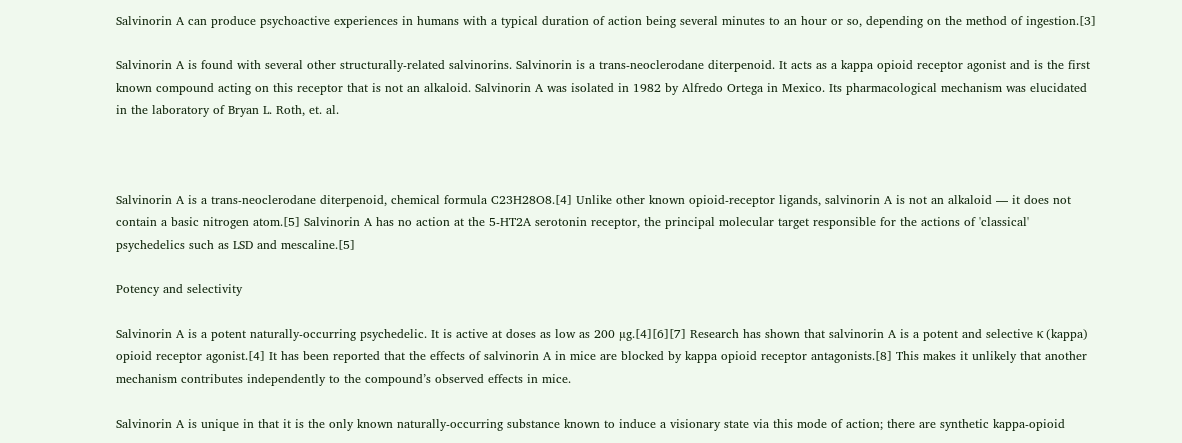Salvinorin A can produce psychoactive experiences in humans with a typical duration of action being several minutes to an hour or so, depending on the method of ingestion.[3]

Salvinorin A is found with several other structurally-related salvinorins. Salvinorin is a trans-neoclerodane diterpenoid. It acts as a kappa opioid receptor agonist and is the first known compound acting on this receptor that is not an alkaloid. Salvinorin A was isolated in 1982 by Alfredo Ortega in Mexico. Its pharmacological mechanism was elucidated in the laboratory of Bryan L. Roth, et. al.



Salvinorin A is a trans-neoclerodane diterpenoid, chemical formula C23H28O8.[4] Unlike other known opioid-receptor ligands, salvinorin A is not an alkaloid — it does not contain a basic nitrogen atom.[5] Salvinorin A has no action at the 5-HT2A serotonin receptor, the principal molecular target responsible for the actions of 'classical' psychedelics such as LSD and mescaline.[5]

Potency and selectivity

Salvinorin A is a potent naturally-occurring psychedelic. It is active at doses as low as 200 µg.[4][6][7] Research has shown that salvinorin A is a potent and selective κ (kappa) opioid receptor agonist.[4] It has been reported that the effects of salvinorin A in mice are blocked by kappa opioid receptor antagonists.[8] This makes it unlikely that another mechanism contributes independently to the compound’s observed effects in mice.

Salvinorin A is unique in that it is the only known naturally-occurring substance known to induce a visionary state via this mode of action; there are synthetic kappa-opioid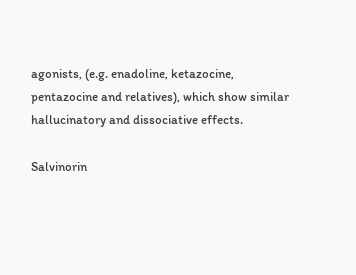agonists, (e.g. enadoline, ketazocine, pentazocine and relatives), which show similar hallucinatory and dissociative effects.

Salvinorin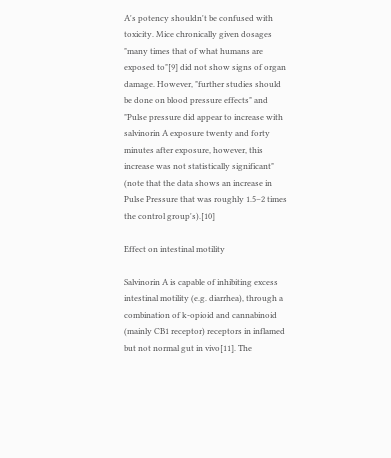A's potency shouldn't be confused with toxicity. Mice chronically given dosages "many times that of what humans are exposed to"[9] did not show signs of organ damage. However, "further studies should be done on blood pressure effects" and "Pulse pressure did appear to increase with salvinorin A exposure twenty and forty minutes after exposure, however, this increase was not statistically significant" (note that the data shows an increase in Pulse Pressure that was roughly 1.5–2 times the control group's).[10]

Effect on intestinal motility

Salvinorin A is capable of inhibiting excess intestinal motility (e.g. diarrhea), through a combination of k-opioid and cannabinoid (mainly CB1 receptor) receptors in inflamed but not normal gut in vivo[11]. The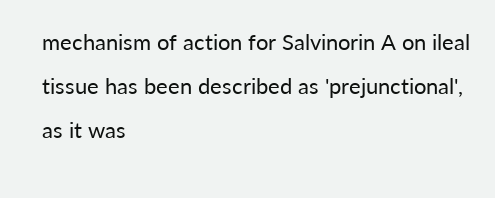mechanism of action for Salvinorin A on ileal tissue has been described as 'prejunctional', as it was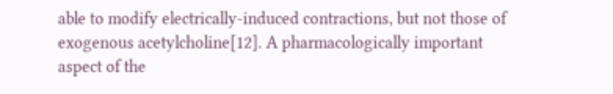able to modify electrically-induced contractions, but not those of exogenous acetylcholine[12]. A pharmacologically important aspect of the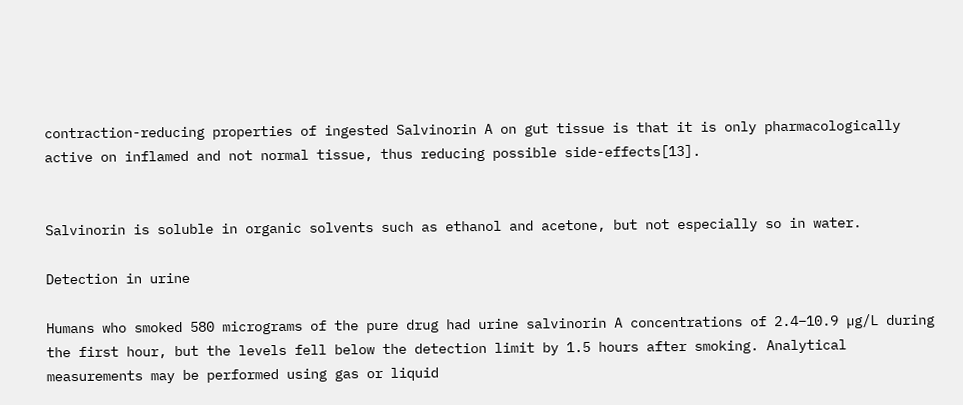contraction-reducing properties of ingested Salvinorin A on gut tissue is that it is only pharmacologically active on inflamed and not normal tissue, thus reducing possible side-effects[13].


Salvinorin is soluble in organic solvents such as ethanol and acetone, but not especially so in water.

Detection in urine

Humans who smoked 580 micrograms of the pure drug had urine salvinorin A concentrations of 2.4–10.9 µg/L during the first hour, but the levels fell below the detection limit by 1.5 hours after smoking. Analytical measurements may be performed using gas or liquid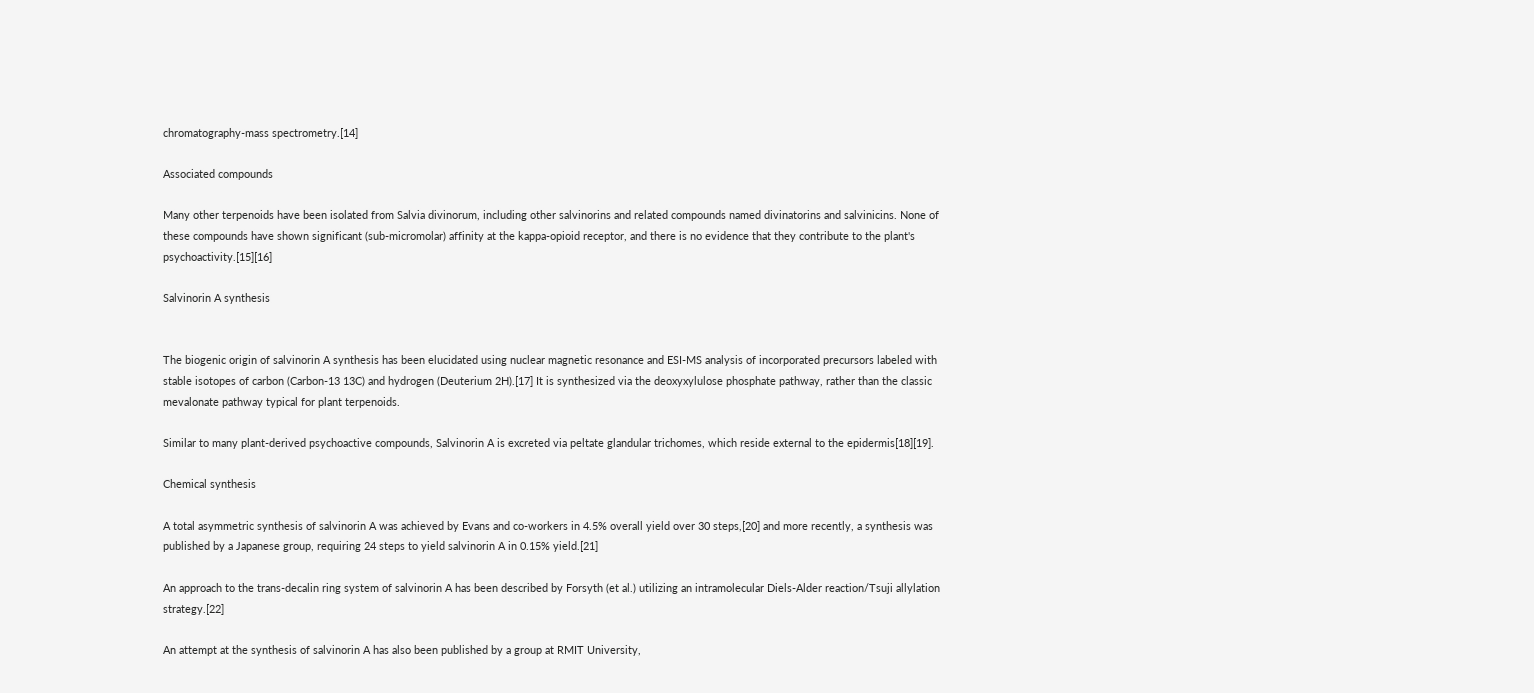chromatography-mass spectrometry.[14]

Associated compounds

Many other terpenoids have been isolated from Salvia divinorum, including other salvinorins and related compounds named divinatorins and salvinicins. None of these compounds have shown significant (sub-micromolar) affinity at the kappa-opioid receptor, and there is no evidence that they contribute to the plant's psychoactivity.[15][16]

Salvinorin A synthesis


The biogenic origin of salvinorin A synthesis has been elucidated using nuclear magnetic resonance and ESI-MS analysis of incorporated precursors labeled with stable isotopes of carbon (Carbon-13 13C) and hydrogen (Deuterium 2H).[17] It is synthesized via the deoxyxylulose phosphate pathway, rather than the classic mevalonate pathway typical for plant terpenoids.

Similar to many plant-derived psychoactive compounds, Salvinorin A is excreted via peltate glandular trichomes, which reside external to the epidermis[18][19].

Chemical synthesis

A total asymmetric synthesis of salvinorin A was achieved by Evans and co-workers in 4.5% overall yield over 30 steps,[20] and more recently, a synthesis was published by a Japanese group, requiring 24 steps to yield salvinorin A in 0.15% yield.[21]

An approach to the trans-decalin ring system of salvinorin A has been described by Forsyth (et al.) utilizing an intramolecular Diels-Alder reaction/Tsuji allylation strategy.[22]

An attempt at the synthesis of salvinorin A has also been published by a group at RMIT University,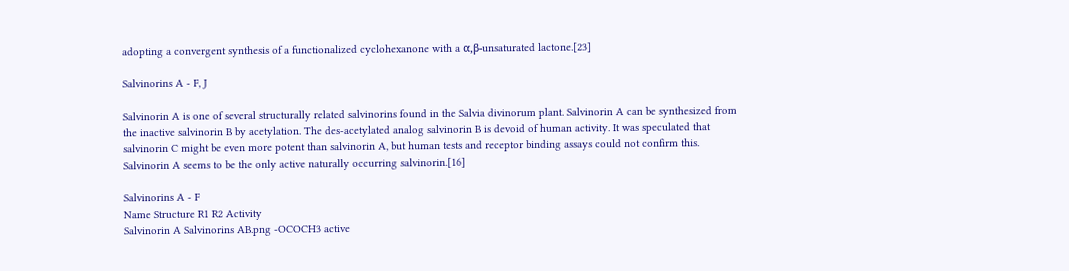adopting a convergent synthesis of a functionalized cyclohexanone with a α,β-unsaturated lactone.[23]

Salvinorins A - F, J

Salvinorin A is one of several structurally related salvinorins found in the Salvia divinorum plant. Salvinorin A can be synthesized from the inactive salvinorin B by acetylation. The des-acetylated analog salvinorin B is devoid of human activity. It was speculated that salvinorin C might be even more potent than salvinorin A, but human tests and receptor binding assays could not confirm this. Salvinorin A seems to be the only active naturally occurring salvinorin.[16]

Salvinorins A - F
Name Structure R1 R2 Activity
Salvinorin A Salvinorins AB.png -OCOCH3 active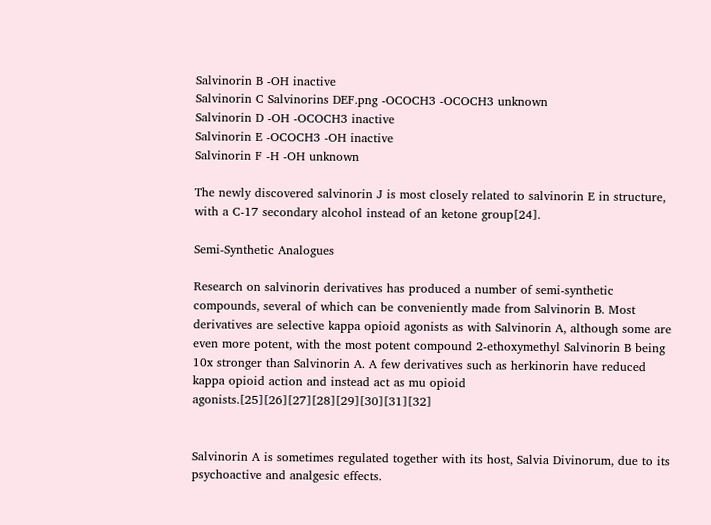Salvinorin B -OH inactive
Salvinorin C Salvinorins DEF.png -OCOCH3 -OCOCH3 unknown
Salvinorin D -OH -OCOCH3 inactive
Salvinorin E -OCOCH3 -OH inactive
Salvinorin F -H -OH unknown

The newly discovered salvinorin J is most closely related to salvinorin E in structure, with a C-17 secondary alcohol instead of an ketone group[24].

Semi-Synthetic Analogues

Research on salvinorin derivatives has produced a number of semi-synthetic compounds, several of which can be conveniently made from Salvinorin B. Most derivatives are selective kappa opioid agonists as with Salvinorin A, although some are even more potent, with the most potent compound 2-ethoxymethyl Salvinorin B being 10x stronger than Salvinorin A. A few derivatives such as herkinorin have reduced kappa opioid action and instead act as mu opioid agonists.[25][26][27][28][29][30][31][32]


Salvinorin A is sometimes regulated together with its host, Salvia Divinorum, due to its psychoactive and analgesic effects.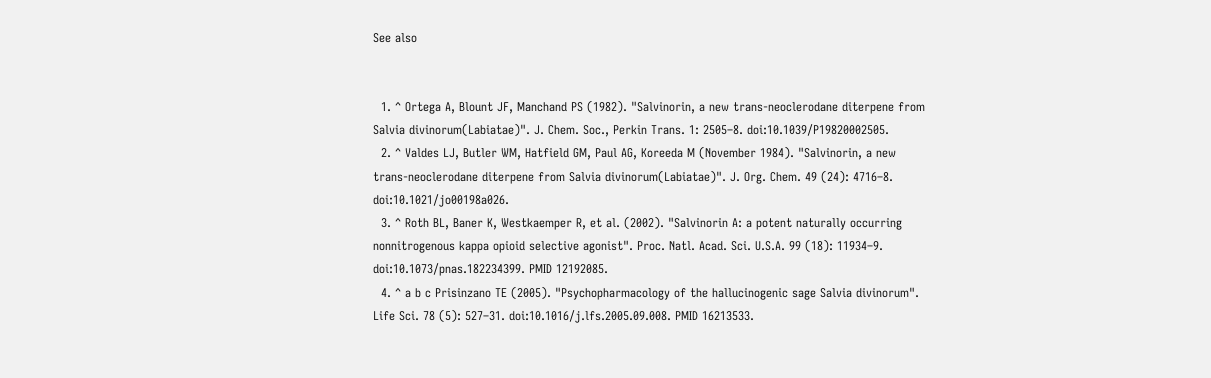See also


  1. ^ Ortega A, Blount JF, Manchand PS (1982). "Salvinorin, a new trans-neoclerodane diterpene from Salvia divinorum(Labiatae)". J. Chem. Soc., Perkin Trans. 1: 2505–8. doi:10.1039/P19820002505.
  2. ^ Valdes LJ, Butler WM, Hatfield GM, Paul AG, Koreeda M (November 1984). "Salvinorin, a new trans-neoclerodane diterpene from Salvia divinorum(Labiatae)". J. Org. Chem. 49 (24): 4716–8. doi:10.1021/jo00198a026.
  3. ^ Roth BL, Baner K, Westkaemper R, et al. (2002). "Salvinorin A: a potent naturally occurring nonnitrogenous kappa opioid selective agonist". Proc. Natl. Acad. Sci. U.S.A. 99 (18): 11934–9. doi:10.1073/pnas.182234399. PMID 12192085.
  4. ^ a b c Prisinzano TE (2005). "Psychopharmacology of the hallucinogenic sage Salvia divinorum". Life Sci. 78 (5): 527–31. doi:10.1016/j.lfs.2005.09.008. PMID 16213533.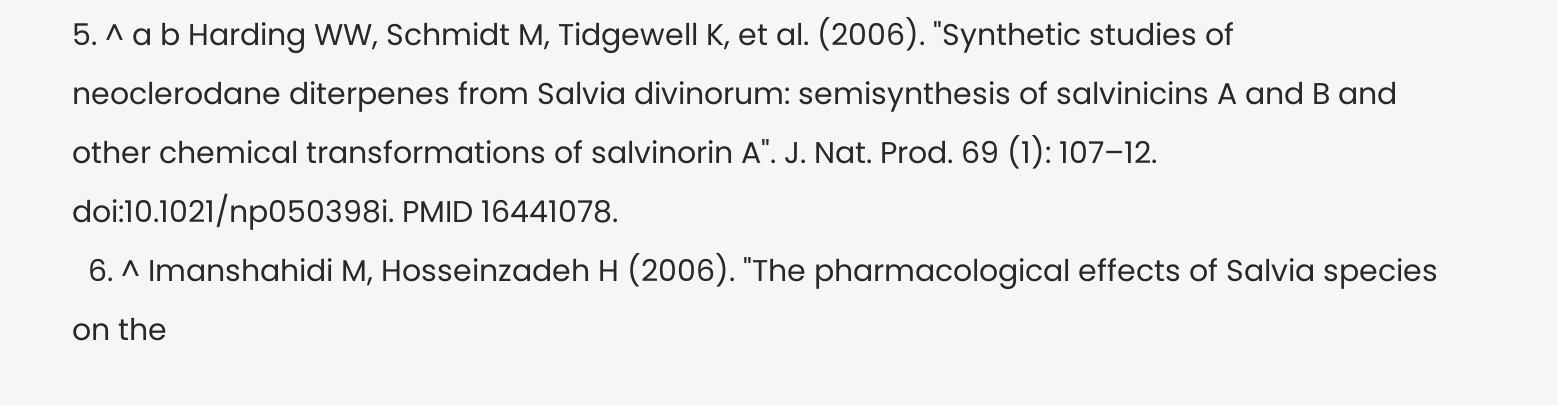5. ^ a b Harding WW, Schmidt M, Tidgewell K, et al. (2006). "Synthetic studies of neoclerodane diterpenes from Salvia divinorum: semisynthesis of salvinicins A and B and other chemical transformations of salvinorin A". J. Nat. Prod. 69 (1): 107–12. doi:10.1021/np050398i. PMID 16441078.
  6. ^ Imanshahidi M, Hosseinzadeh H (2006). "The pharmacological effects of Salvia species on the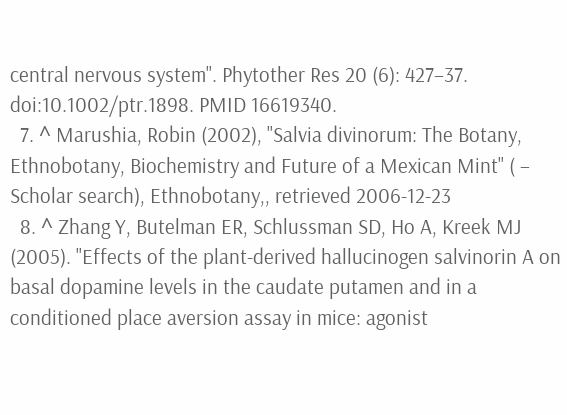central nervous system". Phytother Res 20 (6): 427–37. doi:10.1002/ptr.1898. PMID 16619340.
  7. ^ Marushia, Robin (2002), "Salvia divinorum: The Botany, Ethnobotany, Biochemistry and Future of a Mexican Mint" ( – Scholar search), Ethnobotany,, retrieved 2006-12-23
  8. ^ Zhang Y, Butelman ER, Schlussman SD, Ho A, Kreek MJ (2005). "Effects of the plant-derived hallucinogen salvinorin A on basal dopamine levels in the caudate putamen and in a conditioned place aversion assay in mice: agonist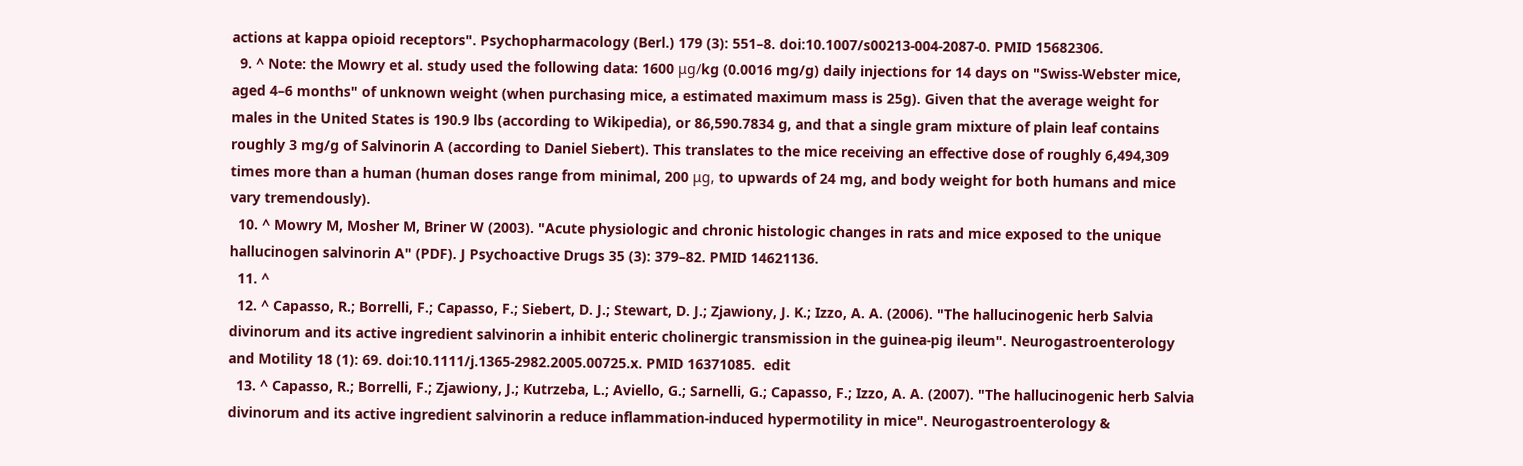actions at kappa opioid receptors". Psychopharmacology (Berl.) 179 (3): 551–8. doi:10.1007/s00213-004-2087-0. PMID 15682306.
  9. ^ Note: the Mowry et al. study used the following data: 1600 μg/kg (0.0016 mg/g) daily injections for 14 days on "Swiss-Webster mice, aged 4–6 months" of unknown weight (when purchasing mice, a estimated maximum mass is 25g). Given that the average weight for males in the United States is 190.9 lbs (according to Wikipedia), or 86,590.7834 g, and that a single gram mixture of plain leaf contains roughly 3 mg/g of Salvinorin A (according to Daniel Siebert). This translates to the mice receiving an effective dose of roughly 6,494,309 times more than a human (human doses range from minimal, 200 μg, to upwards of 24 mg, and body weight for both humans and mice vary tremendously).
  10. ^ Mowry M, Mosher M, Briner W (2003). "Acute physiologic and chronic histologic changes in rats and mice exposed to the unique hallucinogen salvinorin A" (PDF). J Psychoactive Drugs 35 (3): 379–82. PMID 14621136.
  11. ^
  12. ^ Capasso, R.; Borrelli, F.; Capasso, F.; Siebert, D. J.; Stewart, D. J.; Zjawiony, J. K.; Izzo, A. A. (2006). "The hallucinogenic herb Salvia divinorum and its active ingredient salvinorin a inhibit enteric cholinergic transmission in the guinea-pig ileum". Neurogastroenterology and Motility 18 (1): 69. doi:10.1111/j.1365-2982.2005.00725.x. PMID 16371085.  edit
  13. ^ Capasso, R.; Borrelli, F.; Zjawiony, J.; Kutrzeba, L.; Aviello, G.; Sarnelli, G.; Capasso, F.; Izzo, A. A. (2007). "The hallucinogenic herb Salvia divinorum and its active ingredient salvinorin a reduce inflammation-induced hypermotility in mice". Neurogastroenterology &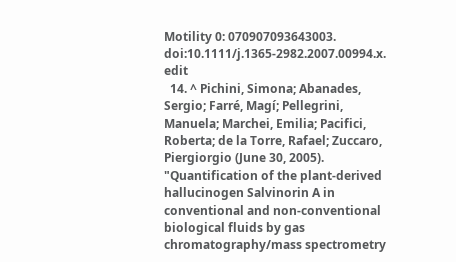Motility 0: 070907093643003. doi:10.1111/j.1365-2982.2007.00994.x.  edit
  14. ^ Pichini, Simona; Abanades, Sergio; Farré, Magí; Pellegrini, Manuela; Marchei, Emilia; Pacifici, Roberta; de la Torre, Rafael; Zuccaro, Piergiorgio (June 30, 2005). "Quantification of the plant-derived hallucinogen Salvinorin A in conventional and non-conventional biological fluids by gas chromatography/mass spectrometry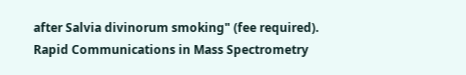after Salvia divinorum smoking" (fee required). Rapid Communications in Mass Spectrometry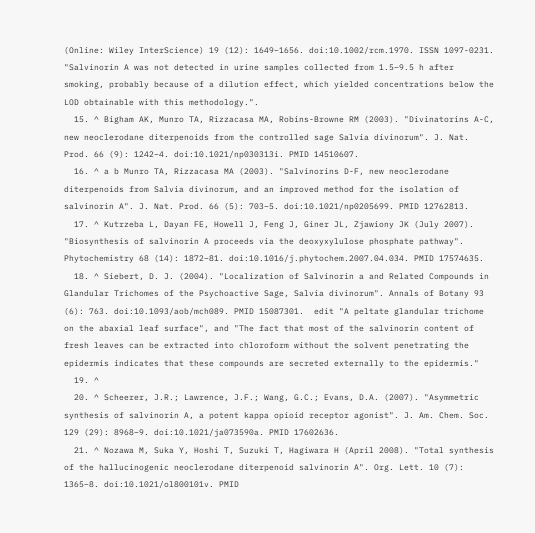(Online: Wiley InterScience) 19 (12): 1649–1656. doi:10.1002/rcm.1970. ISSN 1097-0231. "Salvinorin A was not detected in urine samples collected from 1.5–9.5 h after smoking, probably because of a dilution effect, which yielded concentrations below the LOD obtainable with this methodology.".
  15. ^ Bigham AK, Munro TA, Rizzacasa MA, Robins-Browne RM (2003). "Divinatorins A-C, new neoclerodane diterpenoids from the controlled sage Salvia divinorum". J. Nat. Prod. 66 (9): 1242–4. doi:10.1021/np030313i. PMID 14510607.
  16. ^ a b Munro TA, Rizzacasa MA (2003). "Salvinorins D-F, new neoclerodane diterpenoids from Salvia divinorum, and an improved method for the isolation of salvinorin A". J. Nat. Prod. 66 (5): 703–5. doi:10.1021/np0205699. PMID 12762813.
  17. ^ Kutrzeba L, Dayan FE, Howell J, Feng J, Giner JL, Zjawiony JK (July 2007). "Biosynthesis of salvinorin A proceeds via the deoxyxylulose phosphate pathway". Phytochemistry 68 (14): 1872–81. doi:10.1016/j.phytochem.2007.04.034. PMID 17574635.
  18. ^ Siebert, D. J. (2004). "Localization of Salvinorin a and Related Compounds in Glandular Trichomes of the Psychoactive Sage, Salvia divinorum". Annals of Botany 93 (6): 763. doi:10.1093/aob/mch089. PMID 15087301.  edit "A peltate glandular trichome on the abaxial leaf surface", and "The fact that most of the salvinorin content of fresh leaves can be extracted into chloroform without the solvent penetrating the epidermis indicates that these compounds are secreted externally to the epidermis."
  19. ^
  20. ^ Scheerer, J.R.; Lawrence, J.F.; Wang, G.C.; Evans, D.A. (2007). "Asymmetric synthesis of salvinorin A, a potent kappa opioid receptor agonist". J. Am. Chem. Soc. 129 (29): 8968–9. doi:10.1021/ja073590a. PMID 17602636.
  21. ^ Nozawa M, Suka Y, Hoshi T, Suzuki T, Hagiwara H (April 2008). "Total synthesis of the hallucinogenic neoclerodane diterpenoid salvinorin A". Org. Lett. 10 (7): 1365–8. doi:10.1021/ol800101v. PMID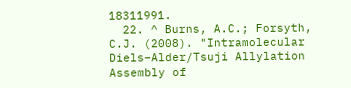18311991.
  22. ^ Burns, A.C.; Forsyth, C.J. (2008). "Intramolecular Diels−Alder/Tsuji Allylation Assembly of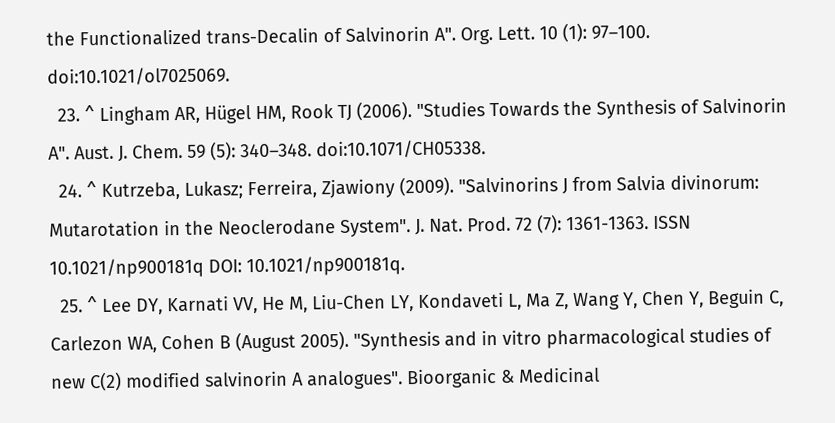the Functionalized trans-Decalin of Salvinorin A". Org. Lett. 10 (1): 97–100. doi:10.1021/ol7025069.
  23. ^ Lingham AR, Hügel HM, Rook TJ (2006). "Studies Towards the Synthesis of Salvinorin A". Aust. J. Chem. 59 (5): 340–348. doi:10.1071/CH05338.
  24. ^ Kutrzeba, Lukasz; Ferreira, Zjawiony (2009). "Salvinorins J from Salvia divinorum: Mutarotation in the Neoclerodane System". J. Nat. Prod. 72 (7): 1361-1363. ISSN 10.1021/np900181q DOI: 10.1021/np900181q.
  25. ^ Lee DY, Karnati VV, He M, Liu-Chen LY, Kondaveti L, Ma Z, Wang Y, Chen Y, Beguin C, Carlezon WA, Cohen B (August 2005). "Synthesis and in vitro pharmacological studies of new C(2) modified salvinorin A analogues". Bioorganic & Medicinal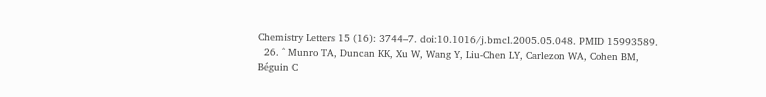Chemistry Letters 15 (16): 3744–7. doi:10.1016/j.bmcl.2005.05.048. PMID 15993589.
  26. ^ Munro TA, Duncan KK, Xu W, Wang Y, Liu-Chen LY, Carlezon WA, Cohen BM, Béguin C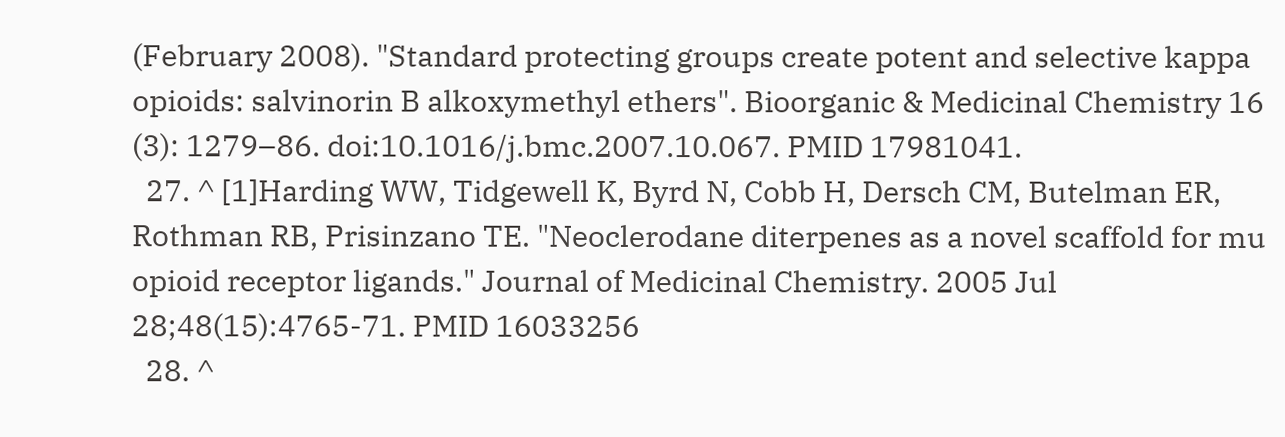(February 2008). "Standard protecting groups create potent and selective kappa opioids: salvinorin B alkoxymethyl ethers". Bioorganic & Medicinal Chemistry 16 (3): 1279–86. doi:10.1016/j.bmc.2007.10.067. PMID 17981041.
  27. ^ [1]Harding WW, Tidgewell K, Byrd N, Cobb H, Dersch CM, Butelman ER, Rothman RB, Prisinzano TE. "Neoclerodane diterpenes as a novel scaffold for mu opioid receptor ligands." Journal of Medicinal Chemistry. 2005 Jul 28;48(15):4765-71. PMID 16033256
  28. ^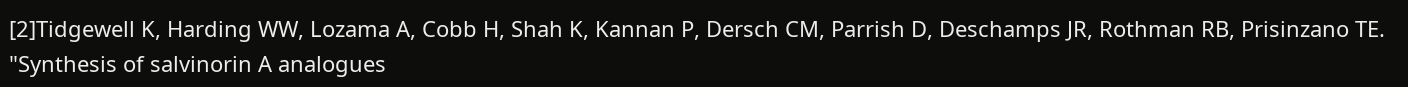[2]Tidgewell K, Harding WW, Lozama A, Cobb H, Shah K, Kannan P, Dersch CM, Parrish D, Deschamps JR, Rothman RB, Prisinzano TE. "Synthesis of salvinorin A analogues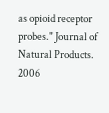as opioid receptor probes." Journal of Natural Products. 2006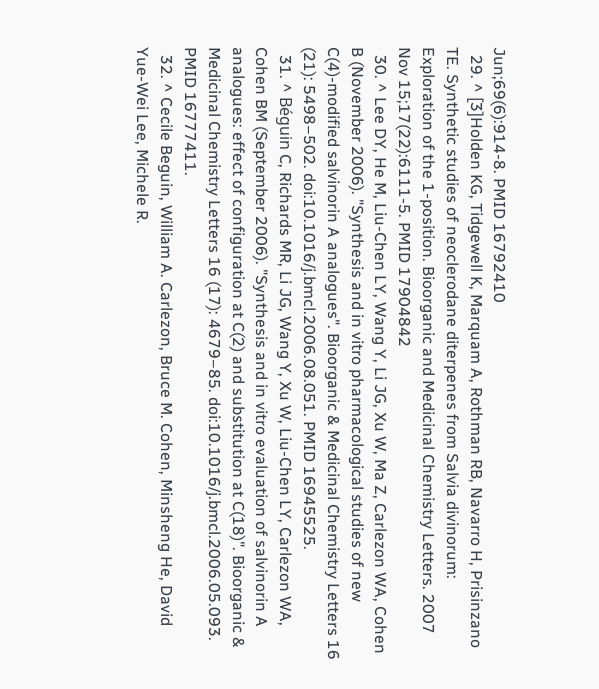Jun;69(6):914-8. PMID 16792410
  29. ^ [3]Holden KG, Tidgewell K, Marquam A, Rothman RB, Navarro H, Prisinzano TE. Synthetic studies of neoclerodane diterpenes from Salvia divinorum: Exploration of the 1-position. Bioorganic and Medicinal Chemistry Letters. 2007 Nov 15;17(22):6111-5. PMID 17904842
  30. ^ Lee DY, He M, Liu-Chen LY, Wang Y, Li JG, Xu W, Ma Z, Carlezon WA, Cohen B (November 2006). "Synthesis and in vitro pharmacological studies of new C(4)-modified salvinorin A analogues". Bioorganic & Medicinal Chemistry Letters 16 (21): 5498–502. doi:10.1016/j.bmcl.2006.08.051. PMID 16945525.
  31. ^ Béguin C, Richards MR, Li JG, Wang Y, Xu W, Liu-Chen LY, Carlezon WA, Cohen BM (September 2006). "Synthesis and in vitro evaluation of salvinorin A analogues: effect of configuration at C(2) and substitution at C(18)". Bioorganic & Medicinal Chemistry Letters 16 (17): 4679–85. doi:10.1016/j.bmcl.2006.05.093. PMID 16777411.
  32. ^ Cecile Beguin, William A. Carlezon, Bruce M. Cohen, Minsheng He, David Yue-Wei Lee, Michele R.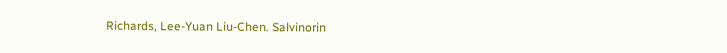Richards, Lee-Yuan Liu-Chen. Salvinorin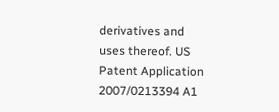derivatives and uses thereof. US Patent Application 2007/0213394 A1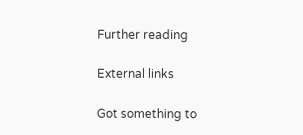Further reading

External links

Got something to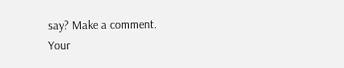say? Make a comment.
Your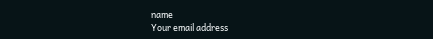name
Your email address